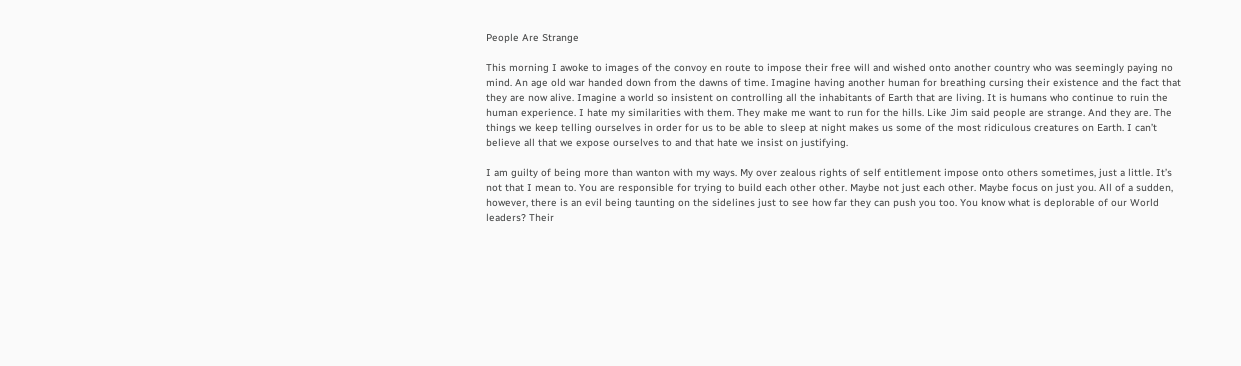People Are Strange

This morning I awoke to images of the convoy en route to impose their free will and wished onto another country who was seemingly paying no mind. An age old war handed down from the dawns of time. Imagine having another human for breathing cursing their existence and the fact that they are now alive. Imagine a world so insistent on controlling all the inhabitants of Earth that are living. It is humans who continue to ruin the human experience. I hate my similarities with them. They make me want to run for the hills. Like Jim said people are strange. And they are. The things we keep telling ourselves in order for us to be able to sleep at night makes us some of the most ridiculous creatures on Earth. I can’t believe all that we expose ourselves to and that hate we insist on justifying.

I am guilty of being more than wanton with my ways. My over zealous rights of self entitlement impose onto others sometimes, just a little. It’s not that I mean to. You are responsible for trying to build each other other. Maybe not just each other. Maybe focus on just you. All of a sudden, however, there is an evil being taunting on the sidelines just to see how far they can push you too. You know what is deplorable of our World leaders? Their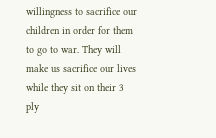willingness to sacrifice our children in order for them to go to war. They will make us sacrifice our lives while they sit on their 3 ply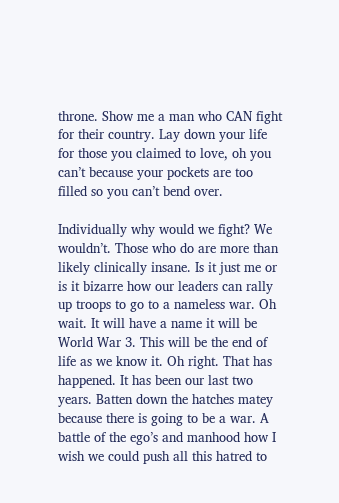throne. Show me a man who CAN fight for their country. Lay down your life for those you claimed to love, oh you can’t because your pockets are too filled so you can’t bend over.

Individually why would we fight? We wouldn’t. Those who do are more than likely clinically insane. Is it just me or is it bizarre how our leaders can rally up troops to go to a nameless war. Oh wait. It will have a name it will be World War 3. This will be the end of life as we know it. Oh right. That has happened. It has been our last two years. Batten down the hatches matey because there is going to be a war. A battle of the ego’s and manhood how I wish we could push all this hatred to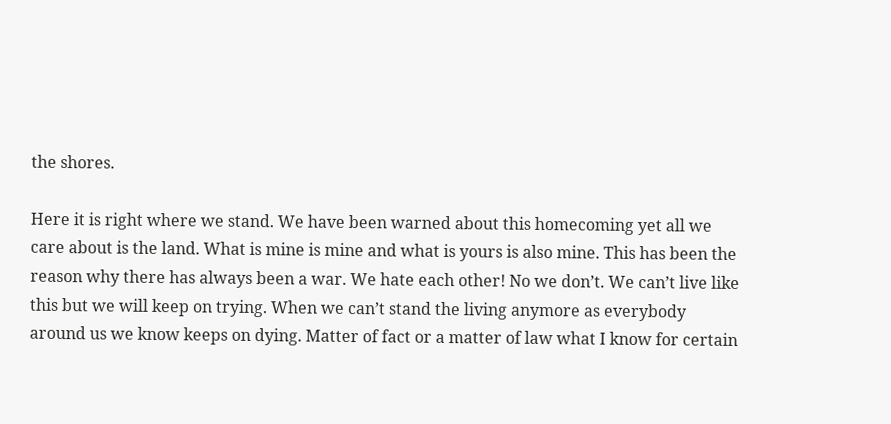the shores.

Here it is right where we stand. We have been warned about this homecoming yet all we care about is the land. What is mine is mine and what is yours is also mine. This has been the reason why there has always been a war. We hate each other! No we don’t. We can’t live like this but we will keep on trying. When we can’t stand the living anymore as everybody around us we know keeps on dying. Matter of fact or a matter of law what I know for certain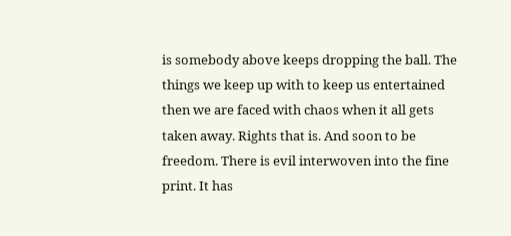is somebody above keeps dropping the ball. The things we keep up with to keep us entertained then we are faced with chaos when it all gets taken away. Rights that is. And soon to be freedom. There is evil interwoven into the fine print. It has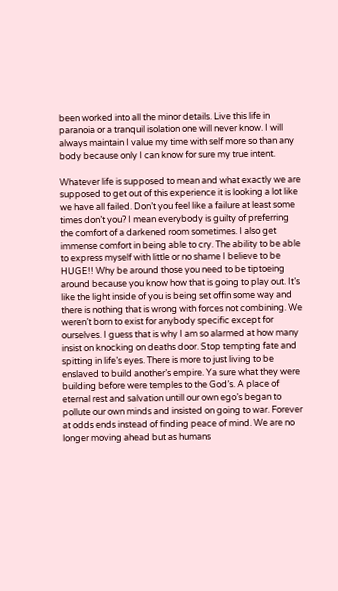been worked into all the minor details. Live this life in paranoia or a tranquil isolation one will never know. I will always maintain I value my time with self more so than any body because only I can know for sure my true intent.

Whatever life is supposed to mean and what exactly we are supposed to get out of this experience it is looking a lot like we have all failed. Don’t you feel like a failure at least some times don’t you? I mean everybody is guilty of preferring the comfort of a darkened room sometimes. I also get immense comfort in being able to cry. The ability to be able to express myself with little or no shame I believe to be HUGE!! Why be around those you need to be tiptoeing around because you know how that is going to play out. It’s like the light inside of you is being set offin some way and there is nothing that is wrong with forces not combining. We weren’t born to exist for anybody specific except for ourselves. I guess that is why I am so alarmed at how many insist on knocking on deaths door. Stop tempting fate and spitting in life’s eyes. There is more to just living to be enslaved to build another’s empire. Ya sure what they were building before were temples to the God’s. A place of eternal rest and salvation untill our own ego’s began to pollute our own minds and insisted on going to war. Forever at odds ends instead of finding peace of mind. We are no longer moving ahead but as humans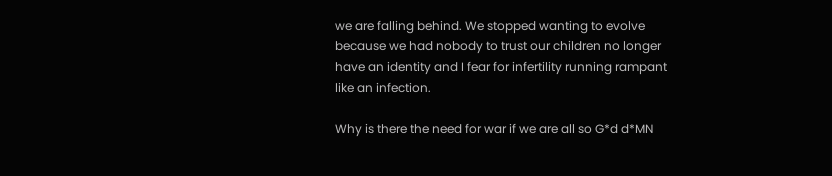we are falling behind. We stopped wanting to evolve because we had nobody to trust our children no longer have an identity and I fear for infertility running rampant like an infection.

Why is there the need for war if we are all so G*d d*MN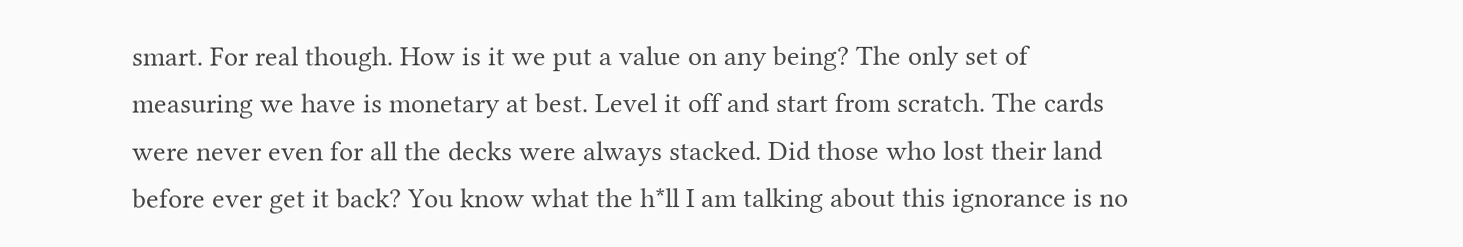smart. For real though. How is it we put a value on any being? The only set of measuring we have is monetary at best. Level it off and start from scratch. The cards were never even for all the decks were always stacked. Did those who lost their land before ever get it back? You know what the h*ll I am talking about this ignorance is no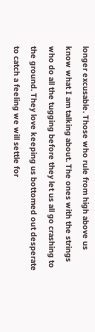longer excusable. Those who rule from high above us know what I am talking about. The ones with the strings who do all the tugging before they let us all go crashing to the ground. They love keeping us bottomed out desperate to catch a feeling we will settle for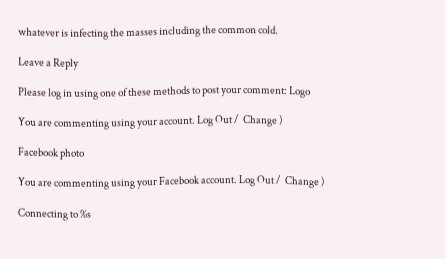whatever is infecting the masses including the common cold.

Leave a Reply

Please log in using one of these methods to post your comment: Logo

You are commenting using your account. Log Out /  Change )

Facebook photo

You are commenting using your Facebook account. Log Out /  Change )

Connecting to %s